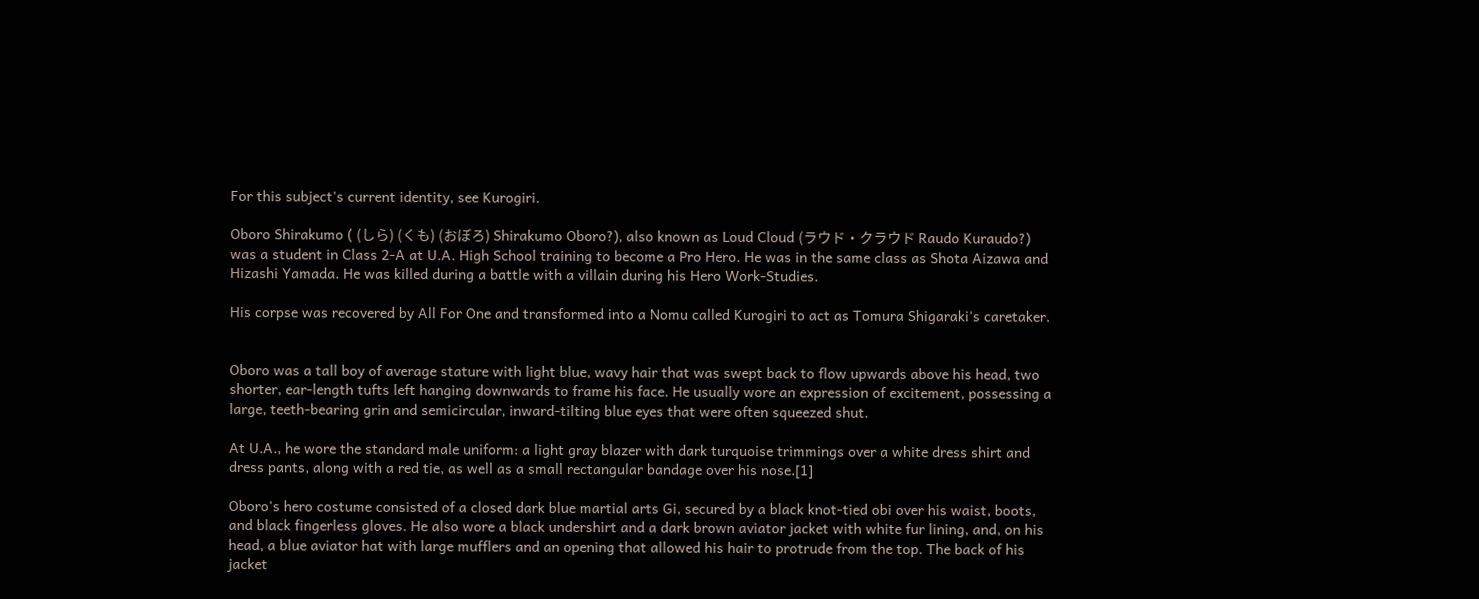For this subject's current identity, see Kurogiri.

Oboro Shirakumo ( (しら) (くも) (おぼろ) Shirakumo Oboro?), also known as Loud Cloud (ラウド・クラウド Raudo Kuraudo?) was a student in Class 2-A at U.A. High School training to become a Pro Hero. He was in the same class as Shota Aizawa and Hizashi Yamada. He was killed during a battle with a villain during his Hero Work-Studies.

His corpse was recovered by All For One and transformed into a Nomu called Kurogiri to act as Tomura Shigaraki's caretaker.


Oboro was a tall boy of average stature with light blue, wavy hair that was swept back to flow upwards above his head, two shorter, ear-length tufts left hanging downwards to frame his face. He usually wore an expression of excitement, possessing a large, teeth-bearing grin and semicircular, inward-tilting blue eyes that were often squeezed shut.

At U.A., he wore the standard male uniform: a light gray blazer with dark turquoise trimmings over a white dress shirt and dress pants, along with a red tie, as well as a small rectangular bandage over his nose.[1]

Oboro's hero costume consisted of a closed dark blue martial arts Gi, secured by a black knot-tied obi over his waist, boots, and black fingerless gloves. He also wore a black undershirt and a dark brown aviator jacket with white fur lining, and, on his head, a blue aviator hat with large mufflers and an opening that allowed his hair to protrude from the top. The back of his jacket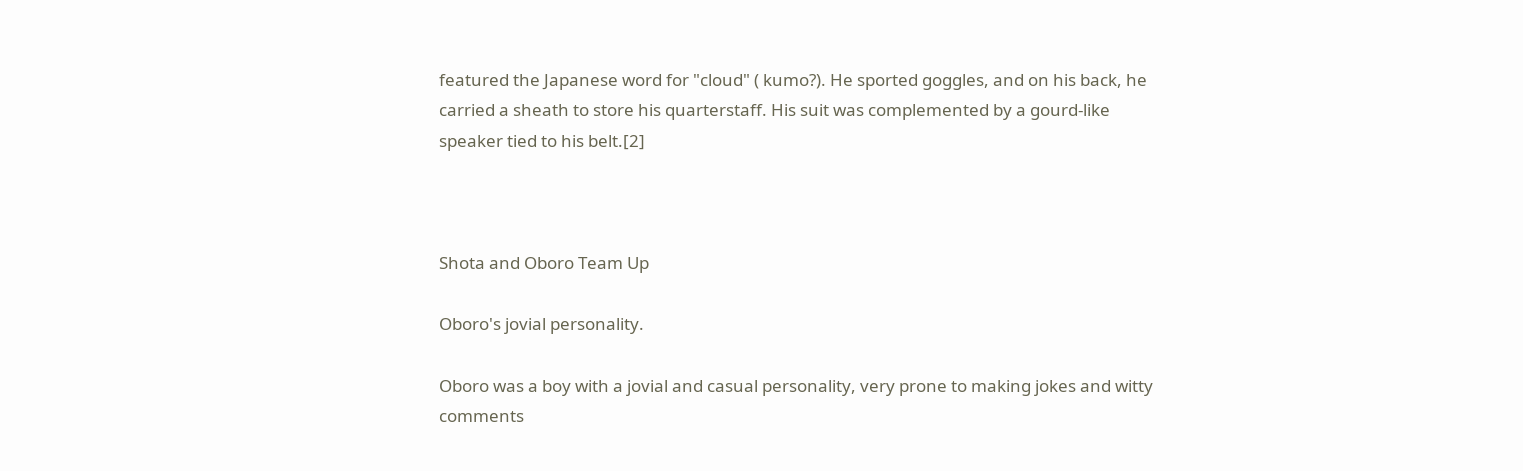featured the Japanese word for "cloud" ( kumo?). He sported goggles, and on his back, he carried a sheath to store his quarterstaff. His suit was complemented by a gourd-like speaker tied to his belt.[2]



Shota and Oboro Team Up

Oboro's jovial personality.

Oboro was a boy with a jovial and casual personality, very prone to making jokes and witty comments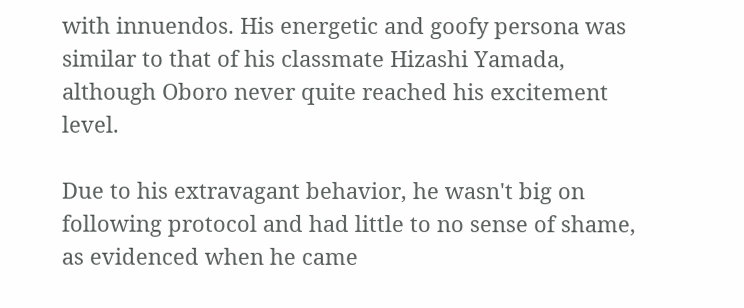with innuendos. His energetic and goofy persona was similar to that of his classmate Hizashi Yamada, although Oboro never quite reached his excitement level.

Due to his extravagant behavior, he wasn't big on following protocol and had little to no sense of shame, as evidenced when he came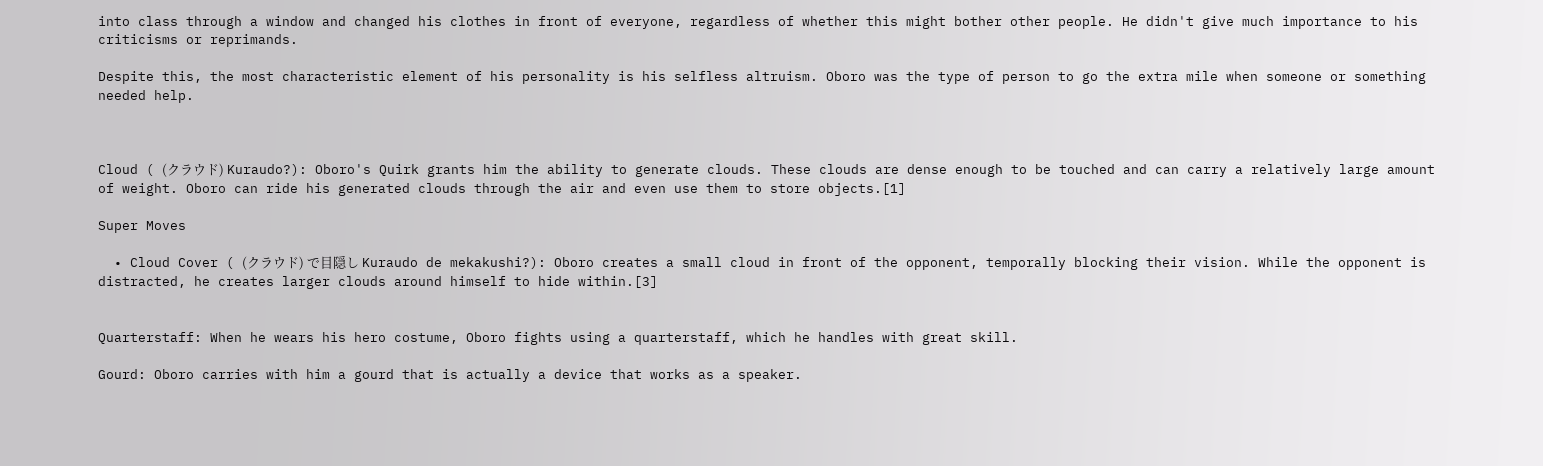into class through a window and changed his clothes in front of everyone, regardless of whether this might bother other people. He didn't give much importance to his criticisms or reprimands.

Despite this, the most characteristic element of his personality is his selfless altruism. Oboro was the type of person to go the extra mile when someone or something needed help.



Cloud ( (クラウド) Kuraudo?): Oboro's Quirk grants him the ability to generate clouds. These clouds are dense enough to be touched and can carry a relatively large amount of weight. Oboro can ride his generated clouds through the air and even use them to store objects.[1]

Super Moves

  • Cloud Cover ( (クラウド) で目隠し Kuraudo de mekakushi?): Oboro creates a small cloud in front of the opponent, temporally blocking their vision. While the opponent is distracted, he creates larger clouds around himself to hide within.[3]


Quarterstaff: When he wears his hero costume, Oboro fights using a quarterstaff, which he handles with great skill.

Gourd: Oboro carries with him a gourd that is actually a device that works as a speaker.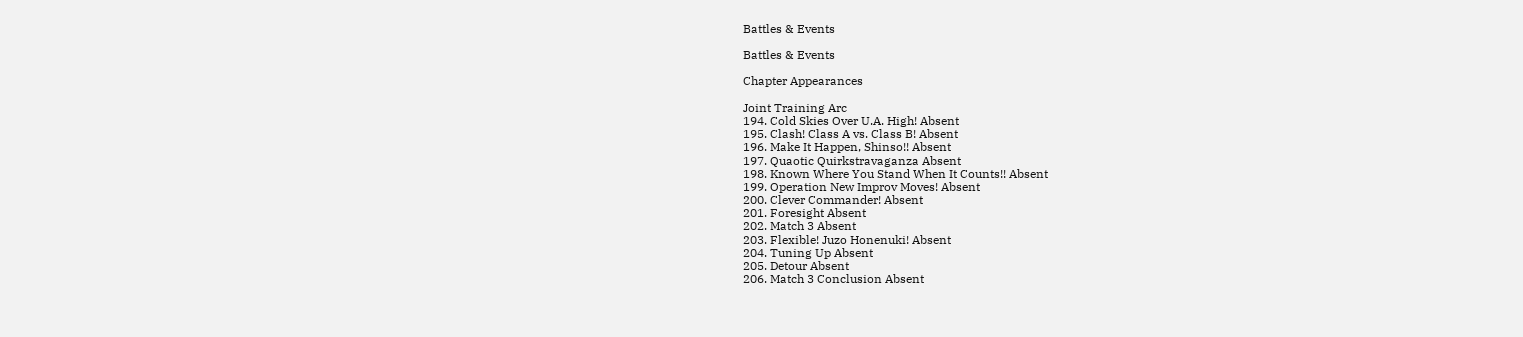Battles & Events

Battles & Events

Chapter Appearances

Joint Training Arc
194. Cold Skies Over U.A. High! Absent
195. Clash! Class A vs. Class B! Absent
196. Make It Happen, Shinso!! Absent
197. Quaotic Quirkstravaganza Absent
198. Known Where You Stand When It Counts!! Absent
199. Operation New Improv Moves! Absent
200. Clever Commander! Absent
201. Foresight Absent
202. Match 3 Absent
203. Flexible! Juzo Honenuki! Absent
204. Tuning Up Absent
205. Detour Absent
206. Match 3 Conclusion Absent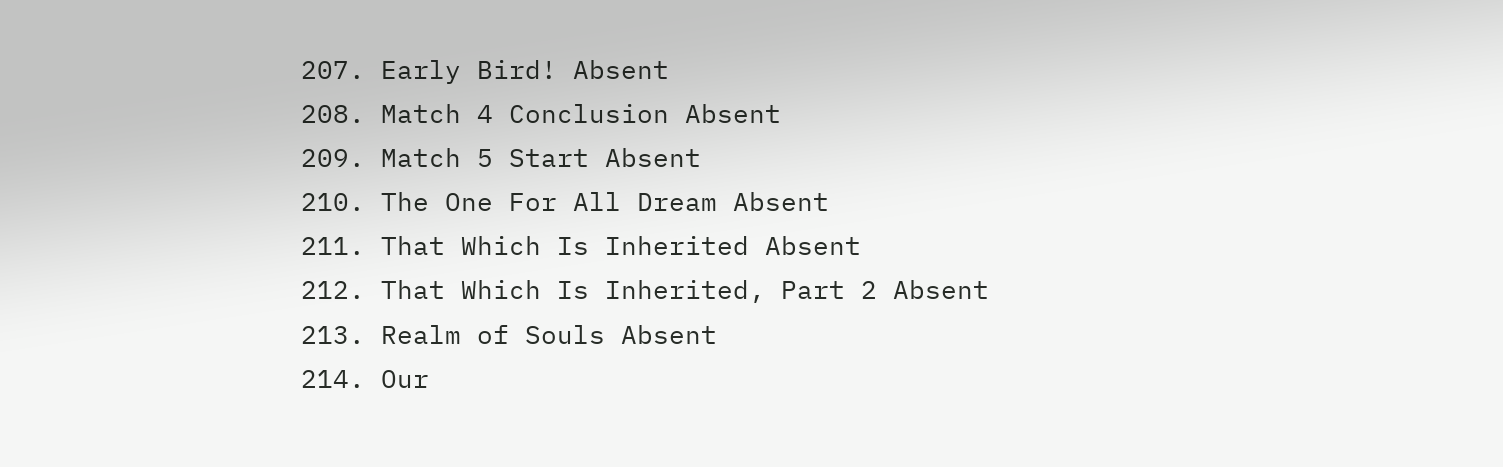207. Early Bird! Absent
208. Match 4 Conclusion Absent
209. Match 5 Start Absent
210. The One For All Dream Absent
211. That Which Is Inherited Absent
212. That Which Is Inherited, Part 2 Absent
213. Realm of Souls Absent
214. Our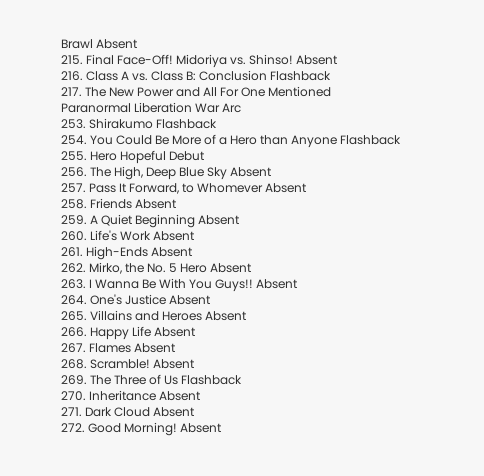Brawl Absent
215. Final Face-Off! Midoriya vs. Shinso! Absent
216. Class A vs. Class B: Conclusion Flashback
217. The New Power and All For One Mentioned
Paranormal Liberation War Arc
253. Shirakumo Flashback
254. You Could Be More of a Hero than Anyone Flashback
255. Hero Hopeful Debut
256. The High, Deep Blue Sky Absent
257. Pass It Forward, to Whomever Absent
258. Friends Absent
259. A Quiet Beginning Absent
260. Life's Work Absent
261. High-Ends Absent
262. Mirko, the No. 5 Hero Absent
263. I Wanna Be With You Guys!! Absent
264. One's Justice Absent
265. Villains and Heroes Absent
266. Happy Life Absent
267. Flames Absent
268. Scramble! Absent
269. The Three of Us Flashback
270. Inheritance Absent
271. Dark Cloud Absent
272. Good Morning! Absent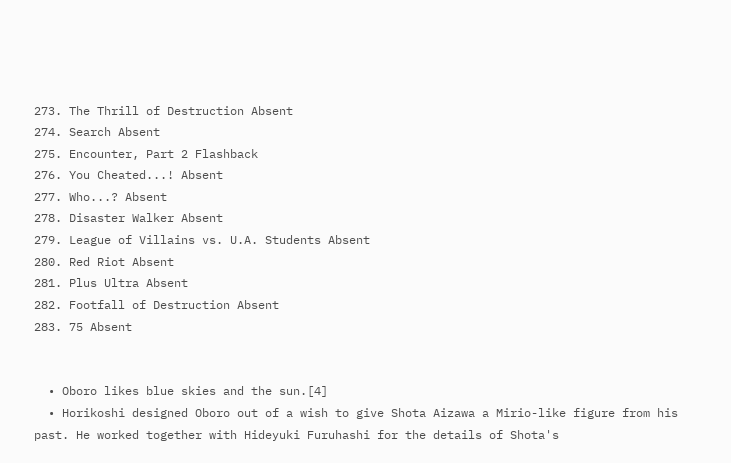273. The Thrill of Destruction Absent
274. Search Absent
275. Encounter, Part 2 Flashback
276. You Cheated...! Absent
277. Who...? Absent
278. Disaster Walker Absent
279. League of Villains vs. U.A. Students Absent
280. Red Riot Absent
281. Plus Ultra Absent
282. Footfall of Destruction Absent
283. 75 Absent


  • Oboro likes blue skies and the sun.[4]
  • Horikoshi designed Oboro out of a wish to give Shota Aizawa a Mirio-like figure from his past. He worked together with Hideyuki Furuhashi for the details of Shota's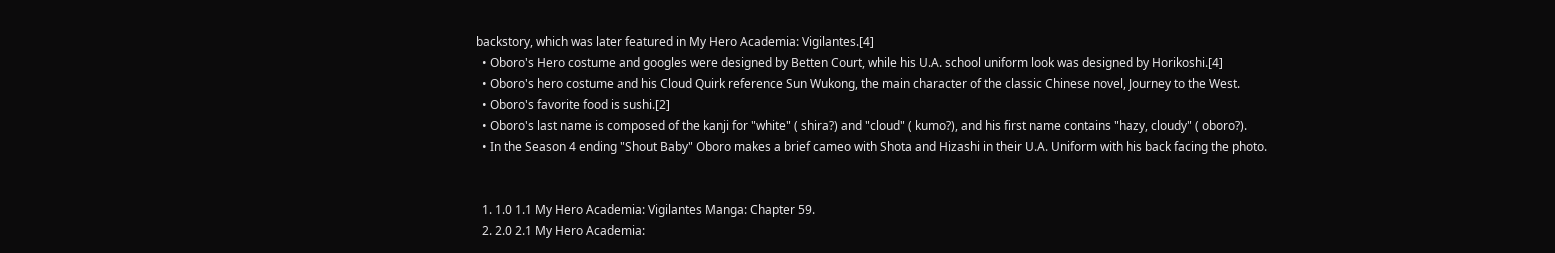backstory, which was later featured in My Hero Academia: Vigilantes.[4]
  • Oboro's Hero costume and googles were designed by Betten Court, while his U.A. school uniform look was designed by Horikoshi.[4]
  • Oboro's hero costume and his Cloud Quirk reference Sun Wukong, the main character of the classic Chinese novel, Journey to the West.
  • Oboro's favorite food is sushi.[2]
  • Oboro's last name is composed of the kanji for "white" ( shira?) and "cloud" ( kumo?), and his first name contains "hazy, cloudy" ( oboro?).
  • In the Season 4 ending "Shout Baby" Oboro makes a brief cameo with Shota and Hizashi in their U.A. Uniform with his back facing the photo.


  1. 1.0 1.1 My Hero Academia: Vigilantes Manga: Chapter 59.
  2. 2.0 2.1 My Hero Academia: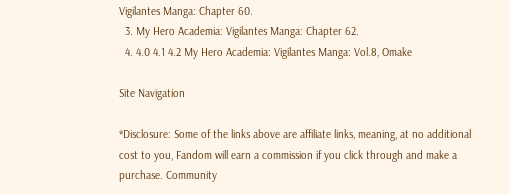Vigilantes Manga: Chapter 60.
  3. My Hero Academia: Vigilantes Manga: Chapter 62.
  4. 4.0 4.1 4.2 My Hero Academia: Vigilantes Manga: Vol.8, Omake

Site Navigation

*Disclosure: Some of the links above are affiliate links, meaning, at no additional cost to you, Fandom will earn a commission if you click through and make a purchase. Community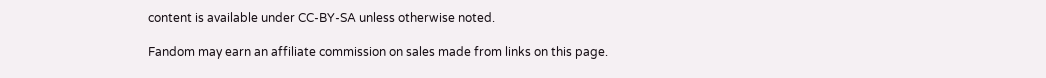content is available under CC-BY-SA unless otherwise noted.

Fandom may earn an affiliate commission on sales made from links on this page.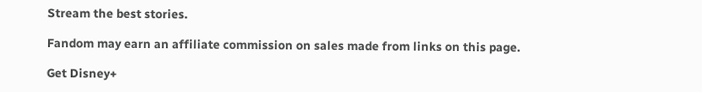Stream the best stories.

Fandom may earn an affiliate commission on sales made from links on this page.

Get Disney+